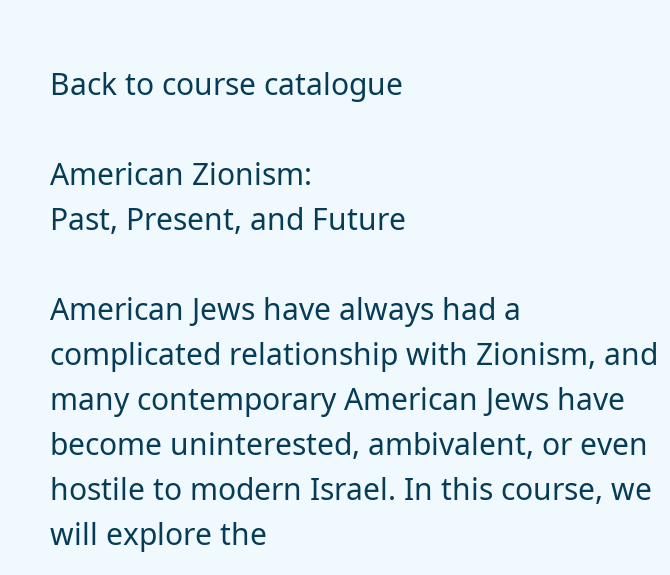Back to course catalogue

American Zionism:
Past, Present, and Future

American Jews have always had a complicated relationship with Zionism, and many contemporary American Jews have become uninterested, ambivalent, or even hostile to modern Israel. In this course, we will explore the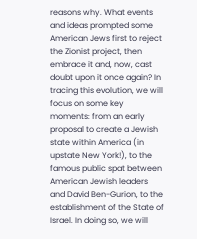reasons why. What events and ideas prompted some American Jews first to reject the Zionist project, then embrace it and, now, cast doubt upon it once again? In tracing this evolution, we will focus on some key moments: from an early proposal to create a Jewish state within America (in upstate New York!), to the famous public spat between American Jewish leaders and David Ben-Gurion, to the establishment of the State of Israel. In doing so, we will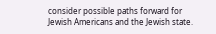consider possible paths forward for Jewish Americans and the Jewish state.